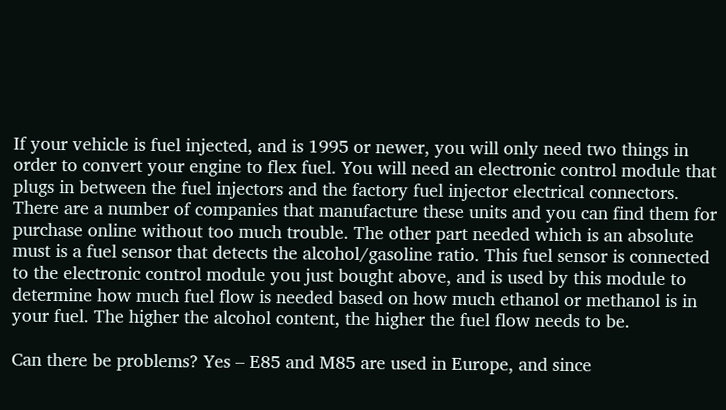If your vehicle is fuel injected, and is 1995 or newer, you will only need two things in order to convert your engine to flex fuel. You will need an electronic control module that plugs in between the fuel injectors and the factory fuel injector electrical connectors. There are a number of companies that manufacture these units and you can find them for purchase online without too much trouble. The other part needed which is an absolute must is a fuel sensor that detects the alcohol/gasoline ratio. This fuel sensor is connected to the electronic control module you just bought above, and is used by this module to determine how much fuel flow is needed based on how much ethanol or methanol is in your fuel. The higher the alcohol content, the higher the fuel flow needs to be.

Can there be problems? Yes – E85 and M85 are used in Europe, and since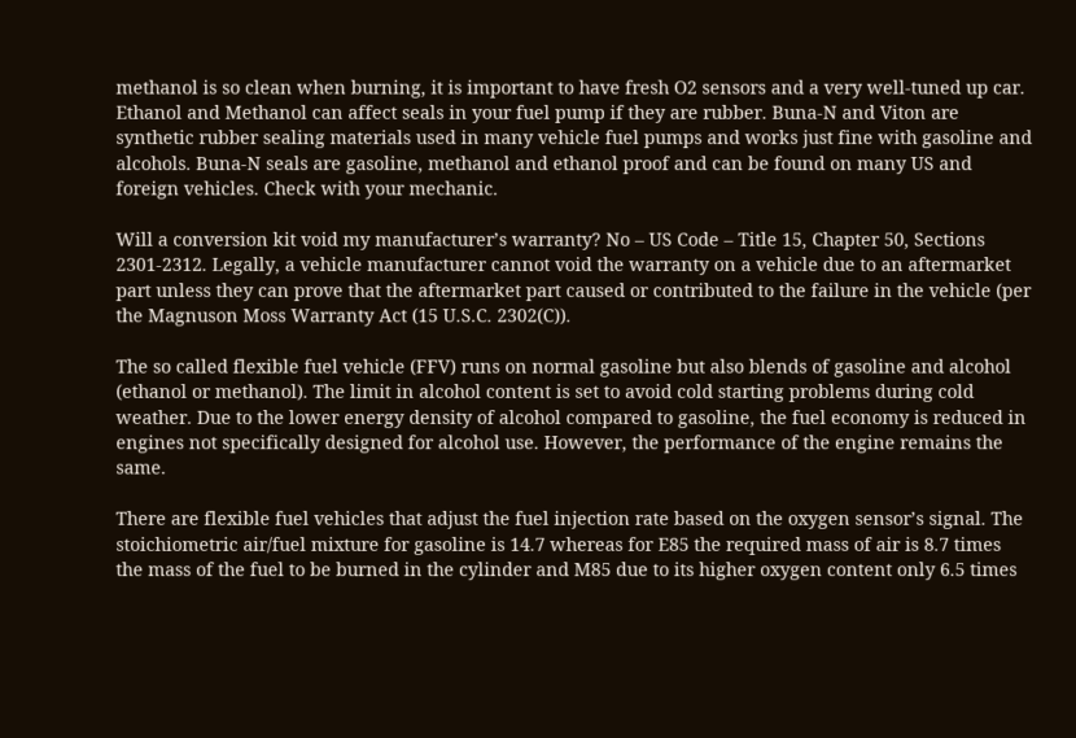methanol is so clean when burning, it is important to have fresh O2 sensors and a very well-tuned up car. Ethanol and Methanol can affect seals in your fuel pump if they are rubber. Buna-N and Viton are synthetic rubber sealing materials used in many vehicle fuel pumps and works just fine with gasoline and alcohols. Buna-N seals are gasoline, methanol and ethanol proof and can be found on many US and foreign vehicles. Check with your mechanic.

Will a conversion kit void my manufacturer’s warranty? No – US Code – Title 15, Chapter 50, Sections 2301-2312. Legally, a vehicle manufacturer cannot void the warranty on a vehicle due to an aftermarket part unless they can prove that the aftermarket part caused or contributed to the failure in the vehicle (per the Magnuson Moss Warranty Act (15 U.S.C. 2302(C)).

The so called flexible fuel vehicle (FFV) runs on normal gasoline but also blends of gasoline and alcohol (ethanol or methanol). The limit in alcohol content is set to avoid cold starting problems during cold weather. Due to the lower energy density of alcohol compared to gasoline, the fuel economy is reduced in engines not specifically designed for alcohol use. However, the performance of the engine remains the same.

There are flexible fuel vehicles that adjust the fuel injection rate based on the oxygen sensor’s signal. The stoichiometric air/fuel mixture for gasoline is 14.7 whereas for E85 the required mass of air is 8.7 times the mass of the fuel to be burned in the cylinder and M85 due to its higher oxygen content only 6.5 times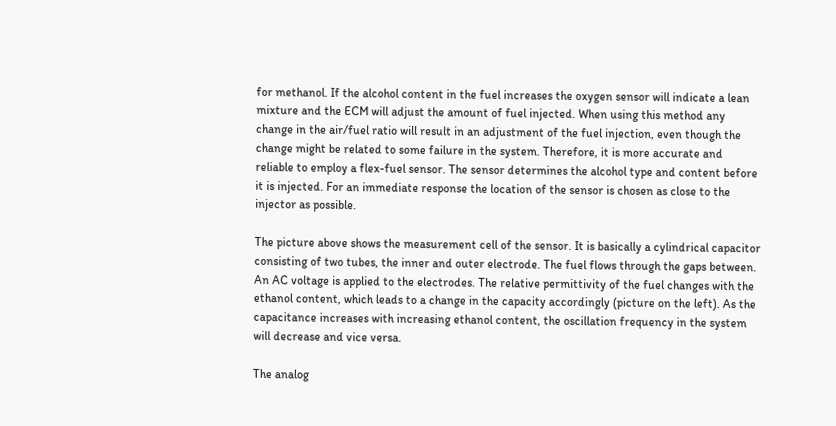for methanol. If the alcohol content in the fuel increases the oxygen sensor will indicate a lean mixture and the ECM will adjust the amount of fuel injected. When using this method any change in the air/fuel ratio will result in an adjustment of the fuel injection, even though the change might be related to some failure in the system. Therefore, it is more accurate and reliable to employ a flex-fuel sensor. The sensor determines the alcohol type and content before it is injected. For an immediate response the location of the sensor is chosen as close to the injector as possible.

The picture above shows the measurement cell of the sensor. It is basically a cylindrical capacitor consisting of two tubes, the inner and outer electrode. The fuel flows through the gaps between. An AC voltage is applied to the electrodes. The relative permittivity of the fuel changes with the ethanol content, which leads to a change in the capacity accordingly (picture on the left). As the capacitance increases with increasing ethanol content, the oscillation frequency in the system will decrease and vice versa.

The analog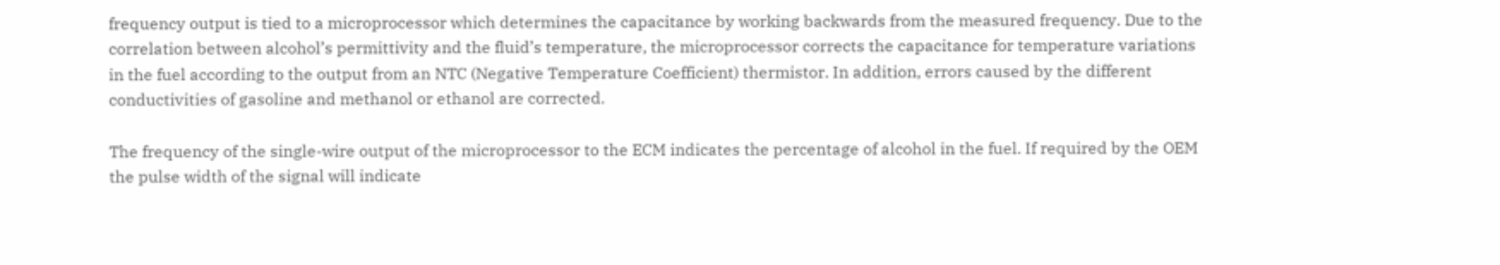frequency output is tied to a microprocessor which determines the capacitance by working backwards from the measured frequency. Due to the correlation between alcohol’s permittivity and the fluid’s temperature, the microprocessor corrects the capacitance for temperature variations in the fuel according to the output from an NTC (Negative Temperature Coefficient) thermistor. In addition, errors caused by the different conductivities of gasoline and methanol or ethanol are corrected.

The frequency of the single-wire output of the microprocessor to the ECM indicates the percentage of alcohol in the fuel. If required by the OEM the pulse width of the signal will indicate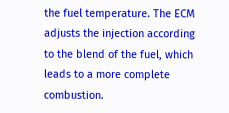the fuel temperature. The ECM adjusts the injection according to the blend of the fuel, which leads to a more complete combustion.